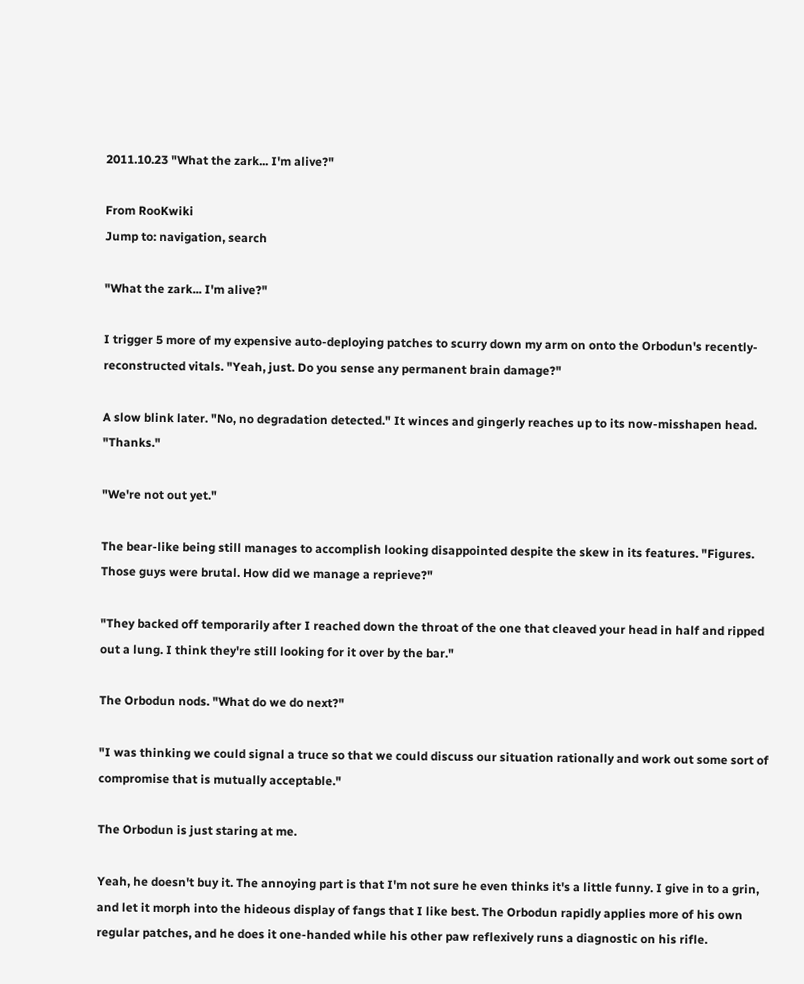2011.10.23 "What the zark... I'm alive?"

From RooKwiki
Jump to: navigation, search

"What the zark... I'm alive?"

I trigger 5 more of my expensive auto-deploying patches to scurry down my arm on onto the Orbodun's recently-reconstructed vitals. "Yeah, just. Do you sense any permanent brain damage?"

A slow blink later. "No, no degradation detected." It winces and gingerly reaches up to its now-misshapen head. "Thanks."

"We're not out yet."

The bear-like being still manages to accomplish looking disappointed despite the skew in its features. "Figures. Those guys were brutal. How did we manage a reprieve?"

"They backed off temporarily after I reached down the throat of the one that cleaved your head in half and ripped out a lung. I think they're still looking for it over by the bar."

The Orbodun nods. "What do we do next?"

"I was thinking we could signal a truce so that we could discuss our situation rationally and work out some sort of compromise that is mutually acceptable."

The Orbodun is just staring at me.

Yeah, he doesn't buy it. The annoying part is that I'm not sure he even thinks it's a little funny. I give in to a grin, and let it morph into the hideous display of fangs that I like best. The Orbodun rapidly applies more of his own regular patches, and he does it one-handed while his other paw reflexively runs a diagnostic on his rifle.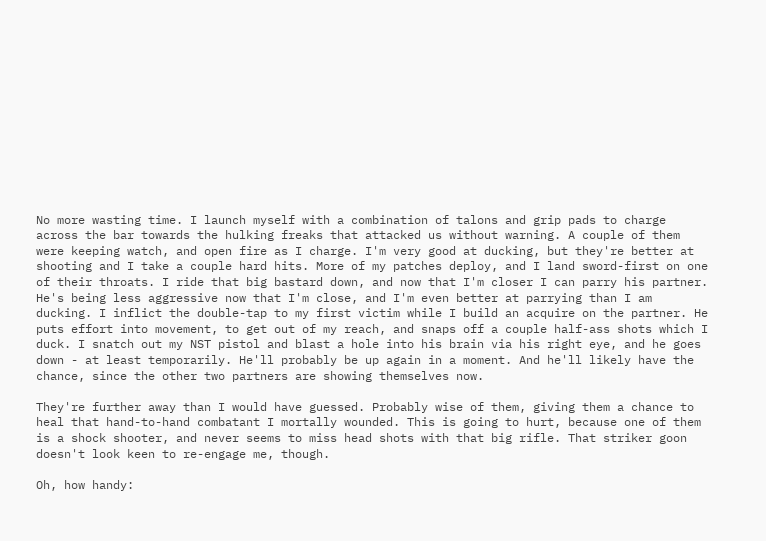No more wasting time. I launch myself with a combination of talons and grip pads to charge across the bar towards the hulking freaks that attacked us without warning. A couple of them were keeping watch, and open fire as I charge. I'm very good at ducking, but they're better at shooting and I take a couple hard hits. More of my patches deploy, and I land sword-first on one of their throats. I ride that big bastard down, and now that I'm closer I can parry his partner. He's being less aggressive now that I'm close, and I'm even better at parrying than I am ducking. I inflict the double-tap to my first victim while I build an acquire on the partner. He puts effort into movement, to get out of my reach, and snaps off a couple half-ass shots which I duck. I snatch out my NST pistol and blast a hole into his brain via his right eye, and he goes down - at least temporarily. He'll probably be up again in a moment. And he'll likely have the chance, since the other two partners are showing themselves now.

They're further away than I would have guessed. Probably wise of them, giving them a chance to heal that hand-to-hand combatant I mortally wounded. This is going to hurt, because one of them is a shock shooter, and never seems to miss head shots with that big rifle. That striker goon doesn't look keen to re-engage me, though.

Oh, how handy: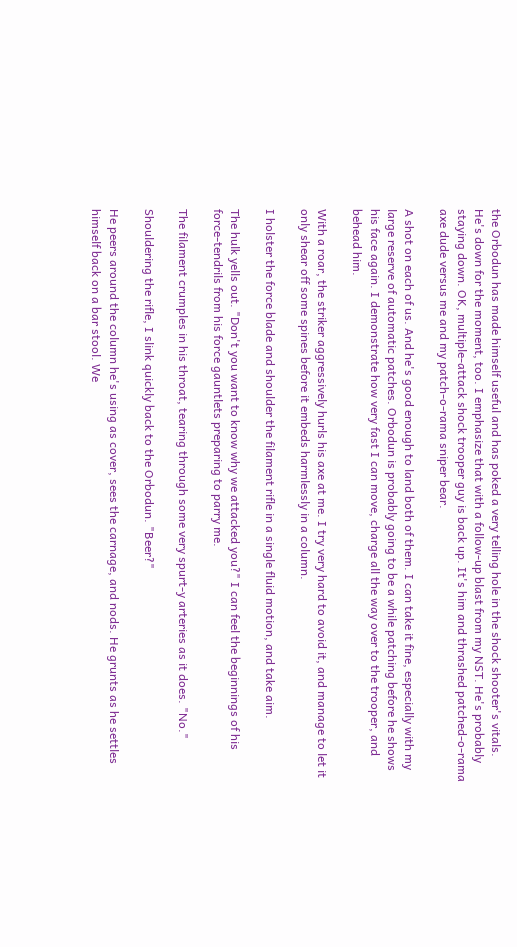the Orbodun has made himself useful and has poked a very telling hole in the shock shooter's vitals. He's down for the moment, too. I emphasize that with a follow-up blast from my NST. He's probably staying down. OK, multiple-attack shock trooper guy is back up. It's him and thrashed patched-o-rama axe dude versus me and my patch-o-rama sniper bear.

A shot on each of us. And he's good enough to land both of them. I can take it fine, especially with my large reserve of automatic patches. Orbodun is probably going to be a while patching before he shows his face again. I demonstrate how very fast I can move, charge all the way over to the trooper, and behead him.

With a roar, the striker aggressively hurls his axe at me. I try very hard to avoid it, and manage to let it only shear off some spines before it embeds harmlessly in a column.

I holster the force blade and shoulder the filament rifle in a single fluid motion, and take aim.

The hulk yells out. "Don't you want to know why we attacked you?" I can feel the beginnings of his force-tendrils from his force gauntlets preparing to parry me.

The filament crumples in his throat, tearing through some very spurt-y arteries as it does. "No."

Shouldering the rifle, I slink quickly back to the Orbodun. "Beer?"

He peers around the column he's using as cover, sees the carnage, and nods. He grunts as he settles himself back on a bar stool. We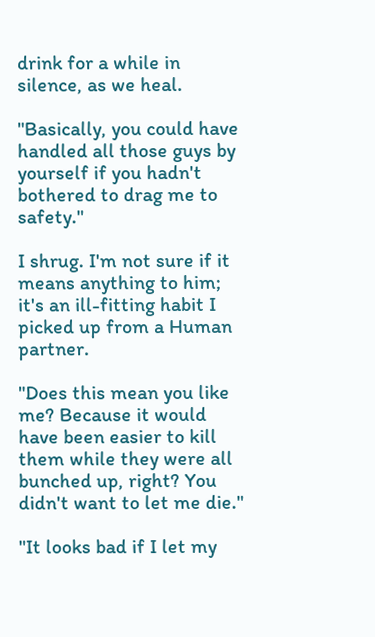drink for a while in silence, as we heal.

"Basically, you could have handled all those guys by yourself if you hadn't bothered to drag me to safety."

I shrug. I'm not sure if it means anything to him; it's an ill-fitting habit I picked up from a Human partner.

"Does this mean you like me? Because it would have been easier to kill them while they were all bunched up, right? You didn't want to let me die."

"It looks bad if I let my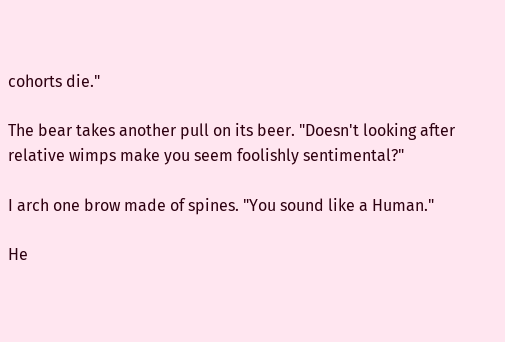cohorts die."

The bear takes another pull on its beer. "Doesn't looking after relative wimps make you seem foolishly sentimental?"

I arch one brow made of spines. "You sound like a Human."

He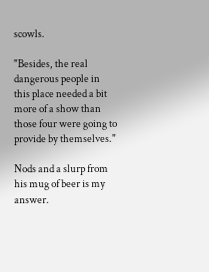scowls.

"Besides, the real dangerous people in this place needed a bit more of a show than those four were going to provide by themselves."

Nods and a slurp from his mug of beer is my answer.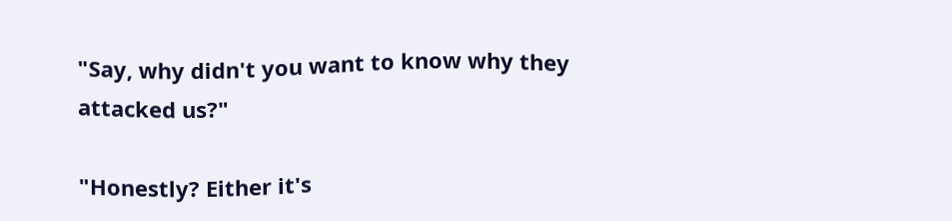"Say, why didn't you want to know why they attacked us?"

"Honestly? Either it's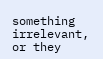something irrelevant, or they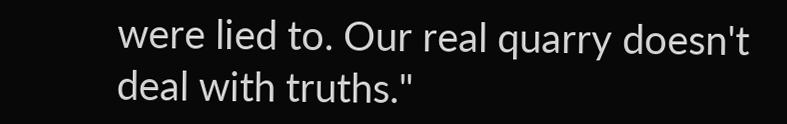were lied to. Our real quarry doesn't deal with truths."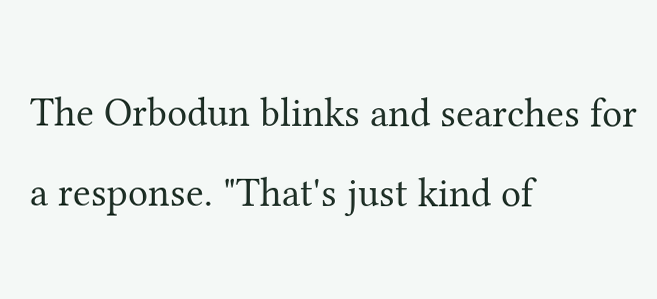The Orbodun blinks and searches for a response. "That's just kind of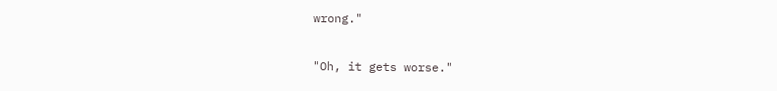wrong."

"Oh, it gets worse."